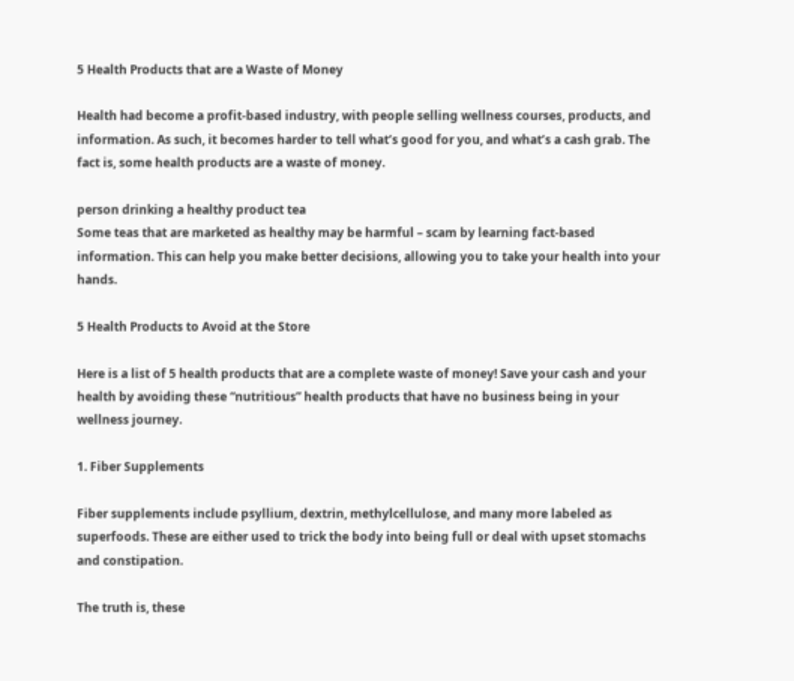5 Health Products that are a Waste of Money

Health had become a profit-based industry, with people selling wellness courses, products, and information. As such, it becomes harder to tell what’s good for you, and what’s a cash grab. The fact is, some health products are a waste of money.

person drinking a healthy product tea
Some teas that are marketed as healthy may be harmful – scam by learning fact-based information. This can help you make better decisions, allowing you to take your health into your hands.

5 Health Products to Avoid at the Store

Here is a list of 5 health products that are a complete waste of money! Save your cash and your health by avoiding these “nutritious” health products that have no business being in your wellness journey.

1. Fiber Supplements

Fiber supplements include psyllium, dextrin, methylcellulose, and many more labeled as superfoods. These are either used to trick the body into being full or deal with upset stomachs and constipation.

The truth is, these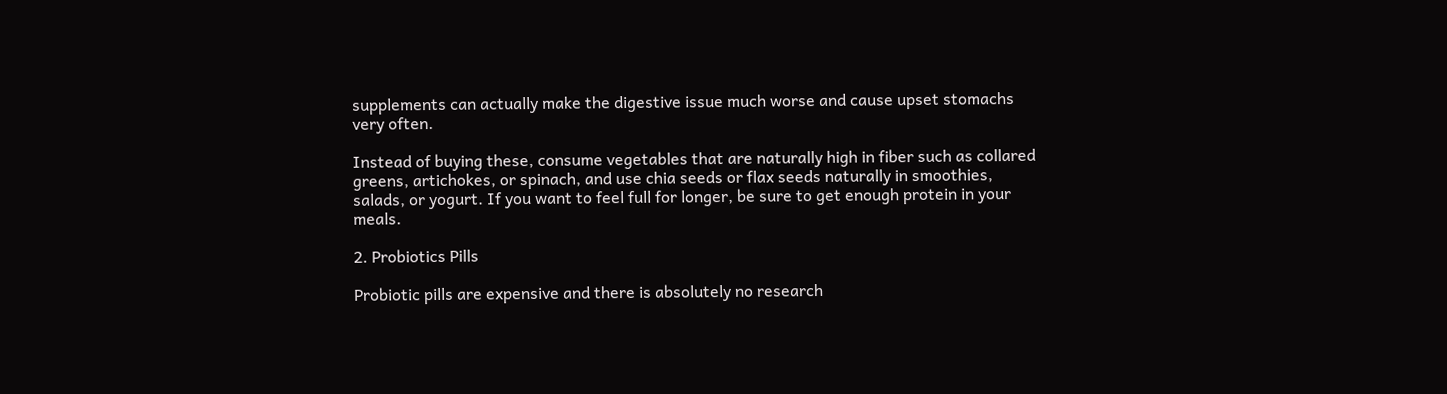supplements can actually make the digestive issue much worse and cause upset stomachs very often.

Instead of buying these, consume vegetables that are naturally high in fiber such as collared greens, artichokes, or spinach, and use chia seeds or flax seeds naturally in smoothies, salads, or yogurt. If you want to feel full for longer, be sure to get enough protein in your meals.

2. Probiotics Pills

Probiotic pills are expensive and there is absolutely no research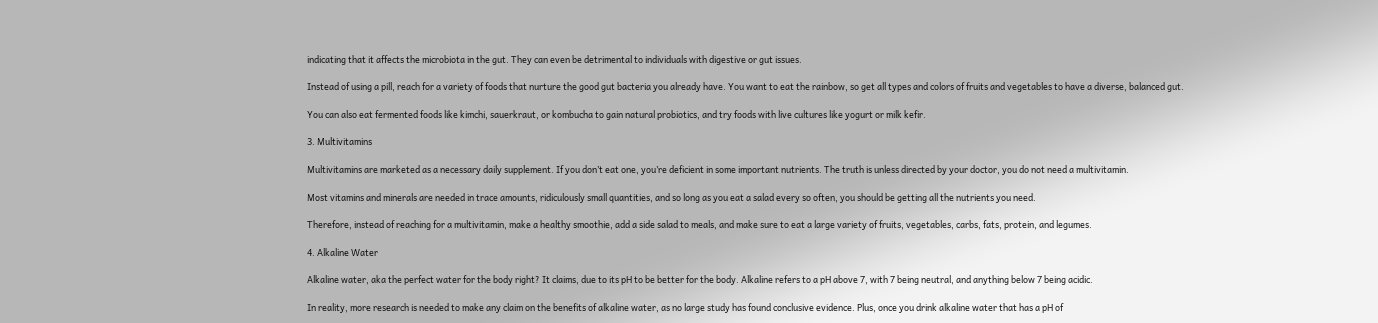indicating that it affects the microbiota in the gut. They can even be detrimental to individuals with digestive or gut issues.

Instead of using a pill, reach for a variety of foods that nurture the good gut bacteria you already have. You want to eat the rainbow, so get all types and colors of fruits and vegetables to have a diverse, balanced gut.

You can also eat fermented foods like kimchi, sauerkraut, or kombucha to gain natural probiotics, and try foods with live cultures like yogurt or milk kefir.

3. Multivitamins

Multivitamins are marketed as a necessary daily supplement. If you don’t eat one, you’re deficient in some important nutrients. The truth is unless directed by your doctor, you do not need a multivitamin.

Most vitamins and minerals are needed in trace amounts, ridiculously small quantities, and so long as you eat a salad every so often, you should be getting all the nutrients you need.

Therefore, instead of reaching for a multivitamin, make a healthy smoothie, add a side salad to meals, and make sure to eat a large variety of fruits, vegetables, carbs, fats, protein, and legumes.

4. Alkaline Water

Alkaline water, aka the perfect water for the body right? It claims, due to its pH to be better for the body. Alkaline refers to a pH above 7, with 7 being neutral, and anything below 7 being acidic.

In reality, more research is needed to make any claim on the benefits of alkaline water, as no large study has found conclusive evidence. Plus, once you drink alkaline water that has a pH of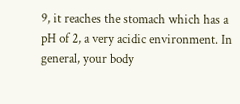9, it reaches the stomach which has a pH of 2, a very acidic environment. In general, your body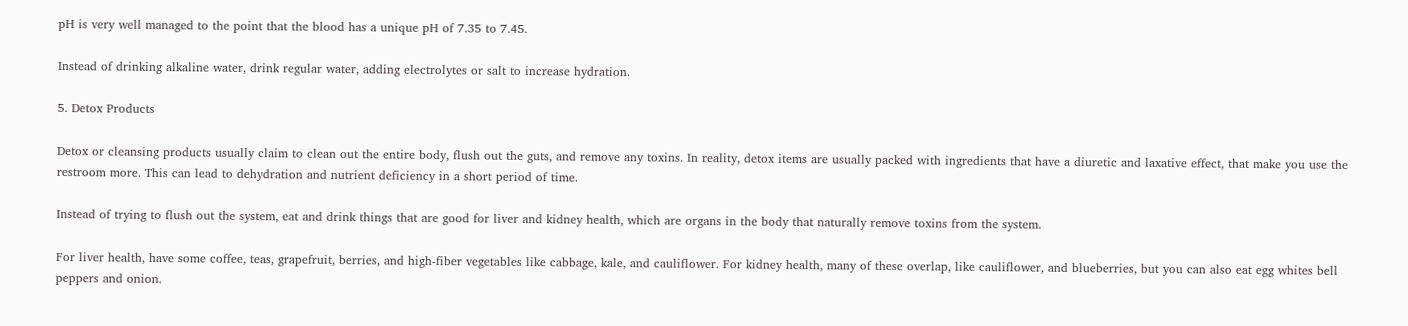pH is very well managed to the point that the blood has a unique pH of 7.35 to 7.45.

Instead of drinking alkaline water, drink regular water, adding electrolytes or salt to increase hydration.

5. Detox Products

Detox or cleansing products usually claim to clean out the entire body, flush out the guts, and remove any toxins. In reality, detox items are usually packed with ingredients that have a diuretic and laxative effect, that make you use the restroom more. This can lead to dehydration and nutrient deficiency in a short period of time.

Instead of trying to flush out the system, eat and drink things that are good for liver and kidney health, which are organs in the body that naturally remove toxins from the system.

For liver health, have some coffee, teas, grapefruit, berries, and high-fiber vegetables like cabbage, kale, and cauliflower. For kidney health, many of these overlap, like cauliflower, and blueberries, but you can also eat egg whites bell peppers and onion.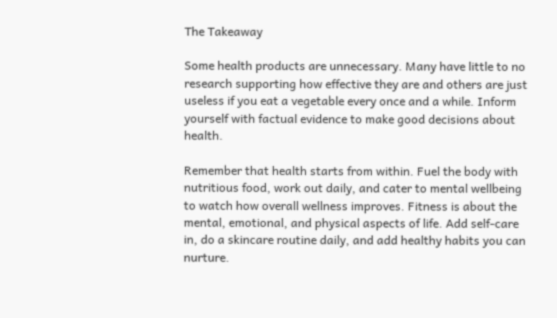The Takeaway

Some health products are unnecessary. Many have little to no research supporting how effective they are and others are just useless if you eat a vegetable every once and a while. Inform yourself with factual evidence to make good decisions about health.

Remember that health starts from within. Fuel the body with nutritious food, work out daily, and cater to mental wellbeing to watch how overall wellness improves. Fitness is about the mental, emotional, and physical aspects of life. Add self-care in, do a skincare routine daily, and add healthy habits you can nurture.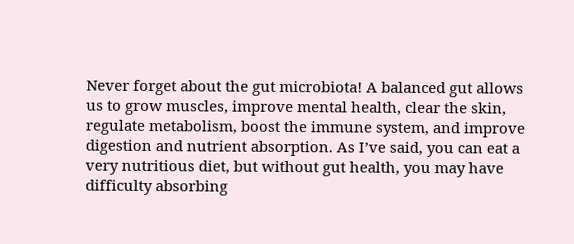Never forget about the gut microbiota! A balanced gut allows us to grow muscles, improve mental health, clear the skin, regulate metabolism, boost the immune system, and improve digestion and nutrient absorption. As I’ve said, you can eat a very nutritious diet, but without gut health, you may have difficulty absorbing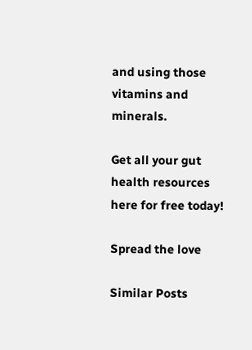and using those vitamins and minerals.

Get all your gut health resources here for free today!

Spread the love

Similar Posts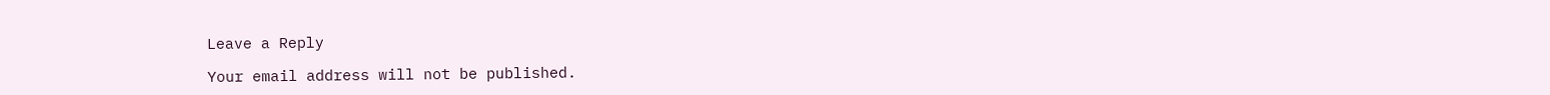Leave a Reply

Your email address will not be published.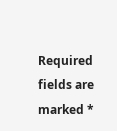Required fields are marked *